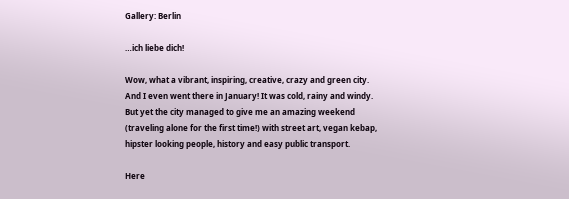Gallery: Berlin

…ich liebe dich!

Wow, what a vibrant, inspiring, creative, crazy and green city.
And I even went there in January! It was cold, rainy and windy.
But yet the city managed to give me an amazing weekend
(traveling alone for the first time!) with street art, vegan kebap,
hipster looking people, history and easy public transport.

Here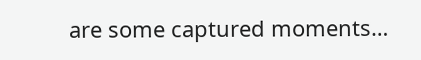are some captured moments…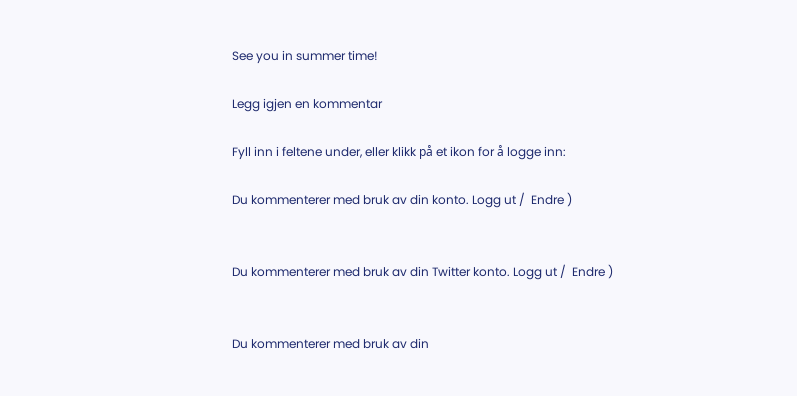See you in summer time!

Legg igjen en kommentar

Fyll inn i feltene under, eller klikk på et ikon for å logge inn:

Du kommenterer med bruk av din konto. Logg ut /  Endre )


Du kommenterer med bruk av din Twitter konto. Logg ut /  Endre )


Du kommenterer med bruk av din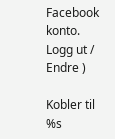Facebook konto. Logg ut /  Endre )

Kobler til %s